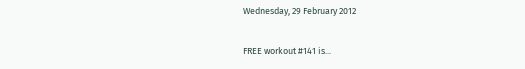Wednesday, 29 February 2012

FREE workout #141 is...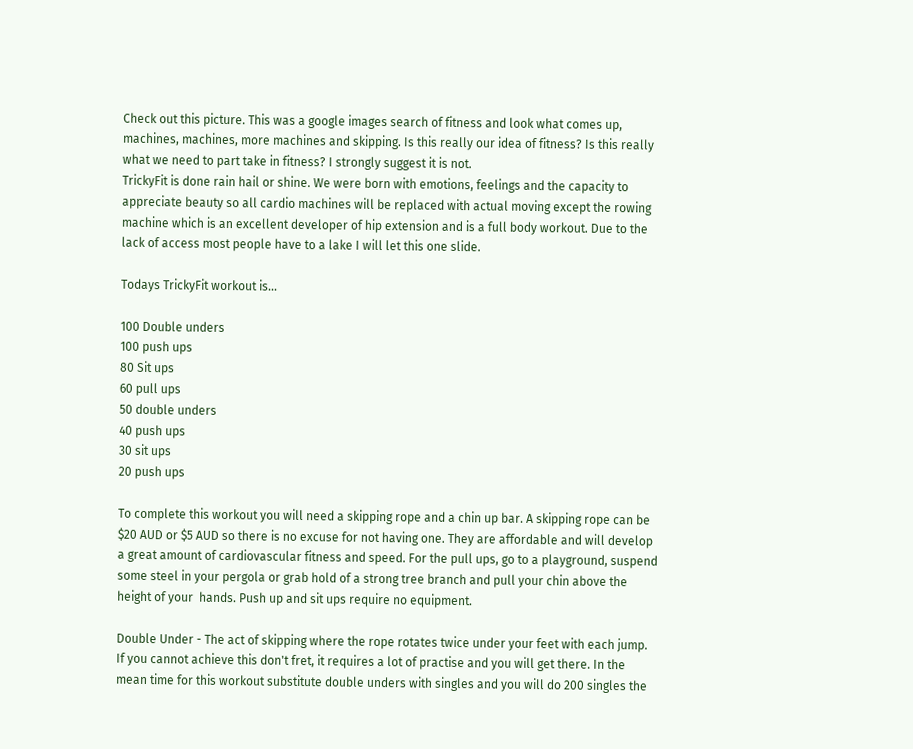Check out this picture. This was a google images search of fitness and look what comes up, machines, machines, more machines and skipping. Is this really our idea of fitness? Is this really what we need to part take in fitness? I strongly suggest it is not.
TrickyFit is done rain hail or shine. We were born with emotions, feelings and the capacity to appreciate beauty so all cardio machines will be replaced with actual moving except the rowing  machine which is an excellent developer of hip extension and is a full body workout. Due to the lack of access most people have to a lake I will let this one slide.

Todays TrickyFit workout is...

100 Double unders
100 push ups
80 Sit ups
60 pull ups
50 double unders
40 push ups
30 sit ups
20 push ups

To complete this workout you will need a skipping rope and a chin up bar. A skipping rope can be $20 AUD or $5 AUD so there is no excuse for not having one. They are affordable and will develop a great amount of cardiovascular fitness and speed. For the pull ups, go to a playground, suspend some steel in your pergola or grab hold of a strong tree branch and pull your chin above the height of your  hands. Push up and sit ups require no equipment.

Double Under - The act of skipping where the rope rotates twice under your feet with each jump. If you cannot achieve this don't fret, it requires a lot of practise and you will get there. In the mean time for this workout substitute double unders with singles and you will do 200 singles the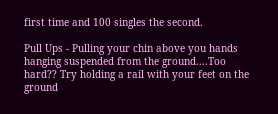first time and 100 singles the second.

Pull Ups - Pulling your chin above you hands hanging suspended from the ground....Too hard?? Try holding a rail with your feet on the ground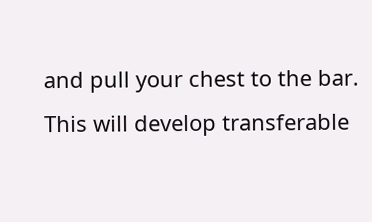and pull your chest to the bar. This will develop transferable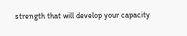strength that will develop your capacity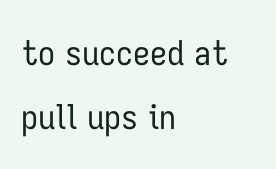to succeed at pull ups in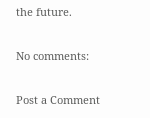the future.

No comments:

Post a Comment